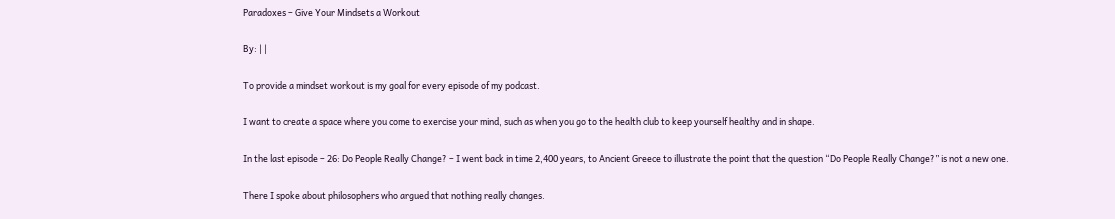Paradoxes – Give Your Mindsets a Workout

By: | |

To provide a mindset workout is my goal for every episode of my podcast.

I want to create a space where you come to exercise your mind, such as when you go to the health club to keep yourself healthy and in shape.

In the last episode – 26: Do People Really Change? – I went back in time 2,400 years, to Ancient Greece to illustrate the point that the question “Do People Really Change?” is not a new one.

There I spoke about philosophers who argued that nothing really changes.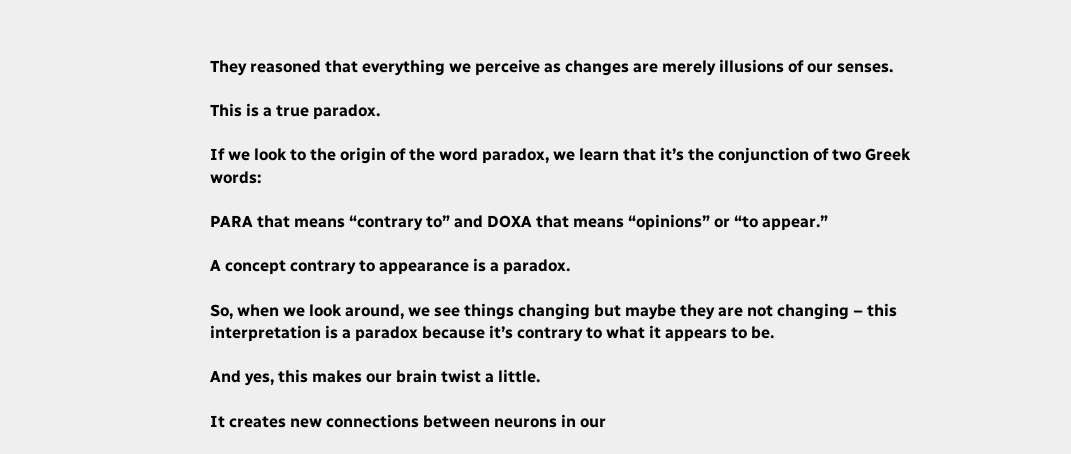They reasoned that everything we perceive as changes are merely illusions of our senses.

This is a true paradox.

If we look to the origin of the word paradox, we learn that it’s the conjunction of two Greek words:

PARA that means “contrary to” and DOXA that means “opinions” or “to appear.”

A concept contrary to appearance is a paradox.

So, when we look around, we see things changing but maybe they are not changing – this interpretation is a paradox because it’s contrary to what it appears to be.

And yes, this makes our brain twist a little.

It creates new connections between neurons in our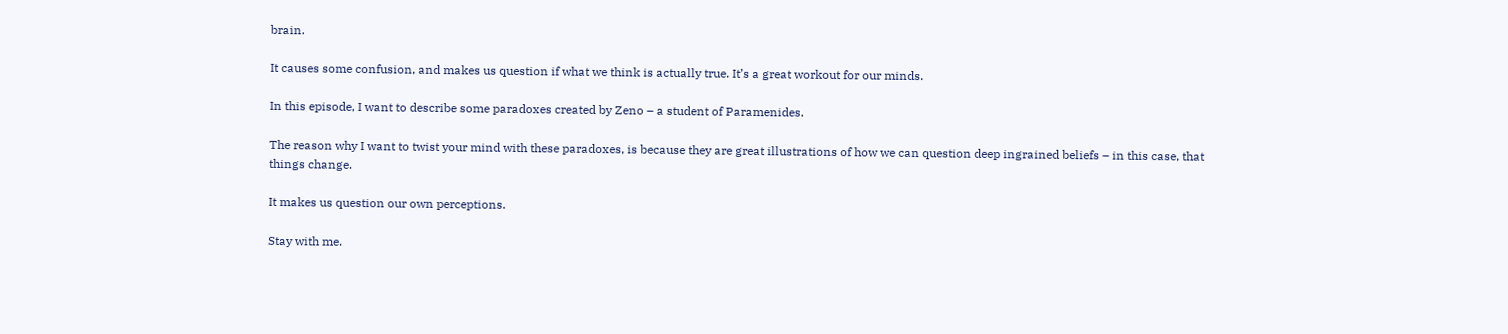brain.

It causes some confusion, and makes us question if what we think is actually true. It’s a great workout for our minds.

In this episode, I want to describe some paradoxes created by Zeno – a student of Paramenides.

The reason why I want to twist your mind with these paradoxes, is because they are great illustrations of how we can question deep ingrained beliefs – in this case, that things change.

It makes us question our own perceptions.

Stay with me.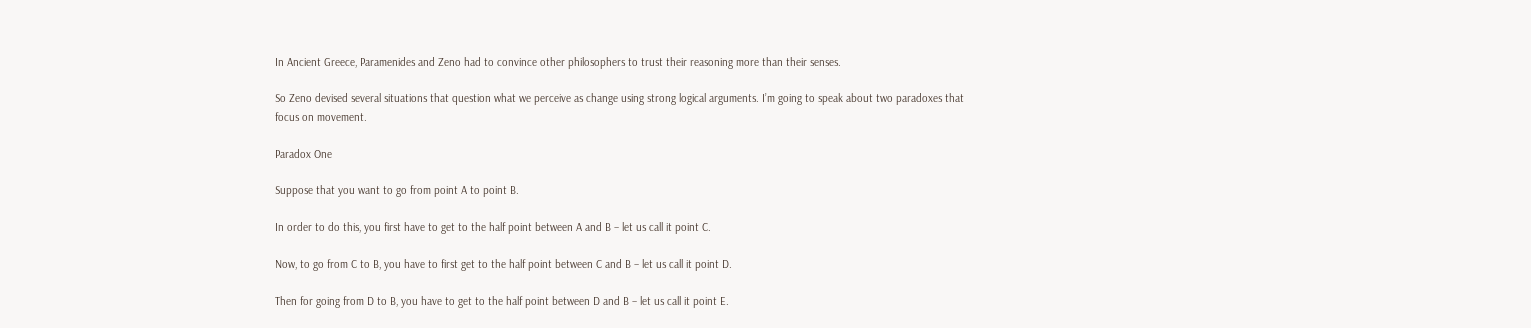In Ancient Greece, Paramenides and Zeno had to convince other philosophers to trust their reasoning more than their senses.

So Zeno devised several situations that question what we perceive as change using strong logical arguments. I’m going to speak about two paradoxes that focus on movement.

Paradox One

Suppose that you want to go from point A to point B.

In order to do this, you first have to get to the half point between A and B – let us call it point C.

Now, to go from C to B, you have to first get to the half point between C and B – let us call it point D.

Then for going from D to B, you have to get to the half point between D and B – let us call it point E.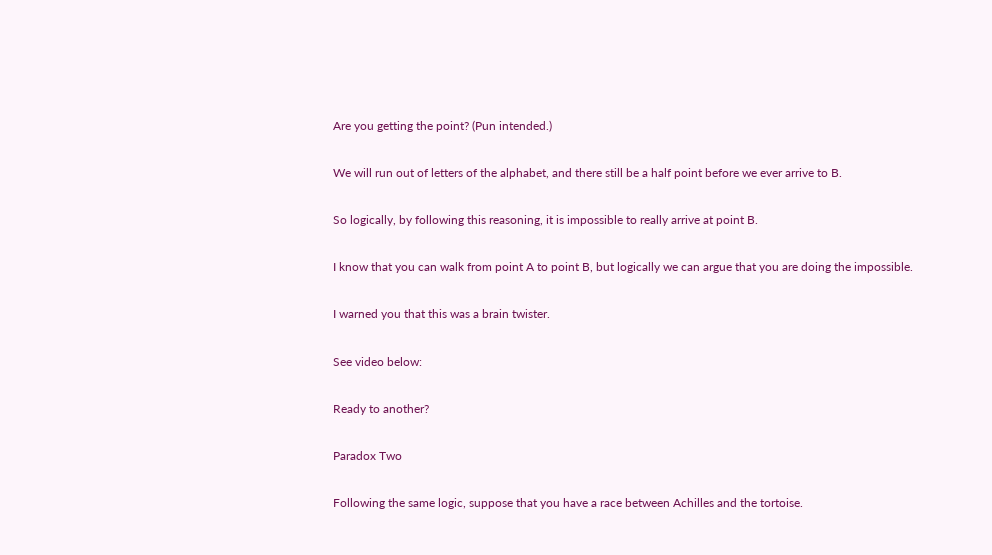Are you getting the point? (Pun intended.)

We will run out of letters of the alphabet, and there still be a half point before we ever arrive to B.

So logically, by following this reasoning, it is impossible to really arrive at point B.

I know that you can walk from point A to point B, but logically we can argue that you are doing the impossible.

I warned you that this was a brain twister.

See video below:

Ready to another?

Paradox Two

Following the same logic, suppose that you have a race between Achilles and the tortoise.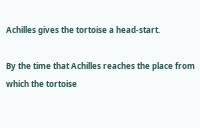Achilles gives the tortoise a head-start.

By the time that Achilles reaches the place from which the tortoise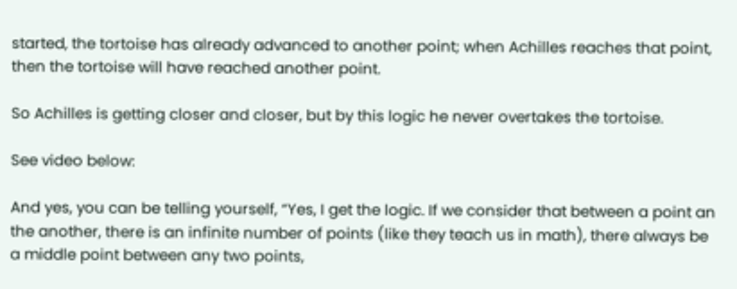started, the tortoise has already advanced to another point; when Achilles reaches that point, then the tortoise will have reached another point.

So Achilles is getting closer and closer, but by this logic he never overtakes the tortoise.

See video below:

And yes, you can be telling yourself, “Yes, I get the logic. If we consider that between a point an the another, there is an infinite number of points (like they teach us in math), there always be a middle point between any two points,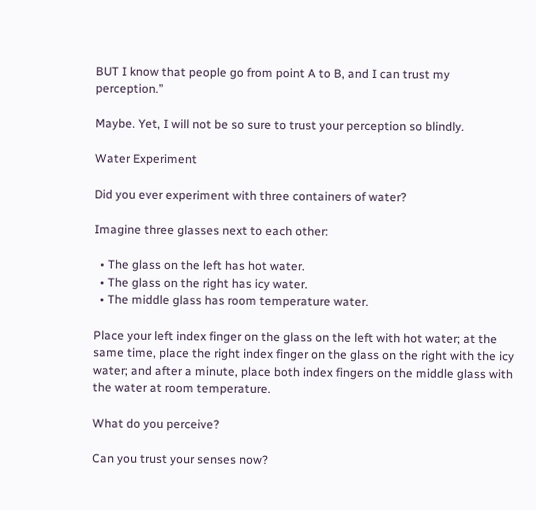BUT I know that people go from point A to B, and I can trust my perception.”

Maybe. Yet, I will not be so sure to trust your perception so blindly.

Water Experiment

Did you ever experiment with three containers of water?

Imagine three glasses next to each other:

  • The glass on the left has hot water.
  • The glass on the right has icy water.
  • The middle glass has room temperature water.

Place your left index finger on the glass on the left with hot water; at the same time, place the right index finger on the glass on the right with the icy water; and after a minute, place both index fingers on the middle glass with the water at room temperature.

What do you perceive?

Can you trust your senses now?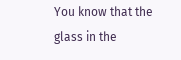You know that the glass in the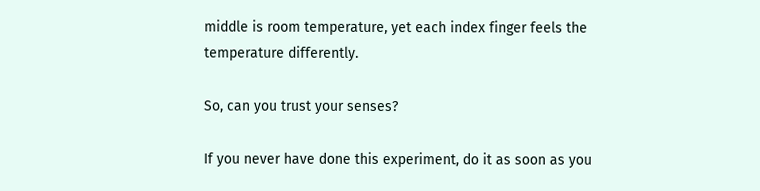middle is room temperature, yet each index finger feels the temperature differently.

So, can you trust your senses?

If you never have done this experiment, do it as soon as you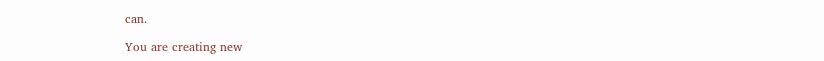can.

You are creating new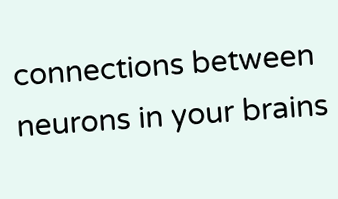connections between neurons in your brains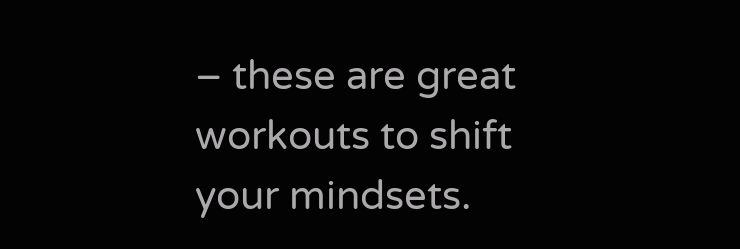– these are great workouts to shift your mindsets.